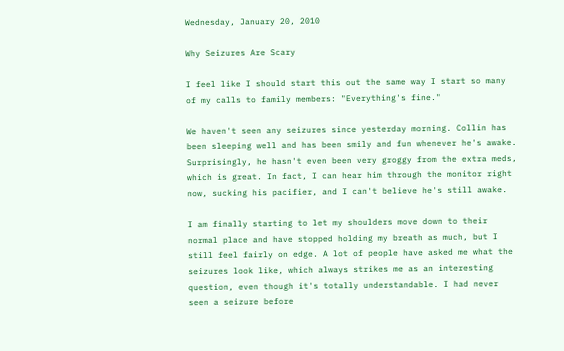Wednesday, January 20, 2010

Why Seizures Are Scary

I feel like I should start this out the same way I start so many of my calls to family members: "Everything's fine."

We haven't seen any seizures since yesterday morning. Collin has been sleeping well and has been smily and fun whenever he's awake. Surprisingly, he hasn't even been very groggy from the extra meds, which is great. In fact, I can hear him through the monitor right now, sucking his pacifier, and I can't believe he's still awake.

I am finally starting to let my shoulders move down to their normal place and have stopped holding my breath as much, but I still feel fairly on edge. A lot of people have asked me what the seizures look like, which always strikes me as an interesting question, even though it's totally understandable. I had never seen a seizure before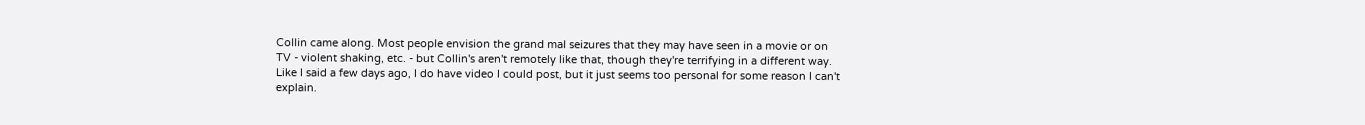Collin came along. Most people envision the grand mal seizures that they may have seen in a movie or on TV - violent shaking, etc. - but Collin's aren't remotely like that, though they're terrifying in a different way. Like I said a few days ago, I do have video I could post, but it just seems too personal for some reason I can't explain.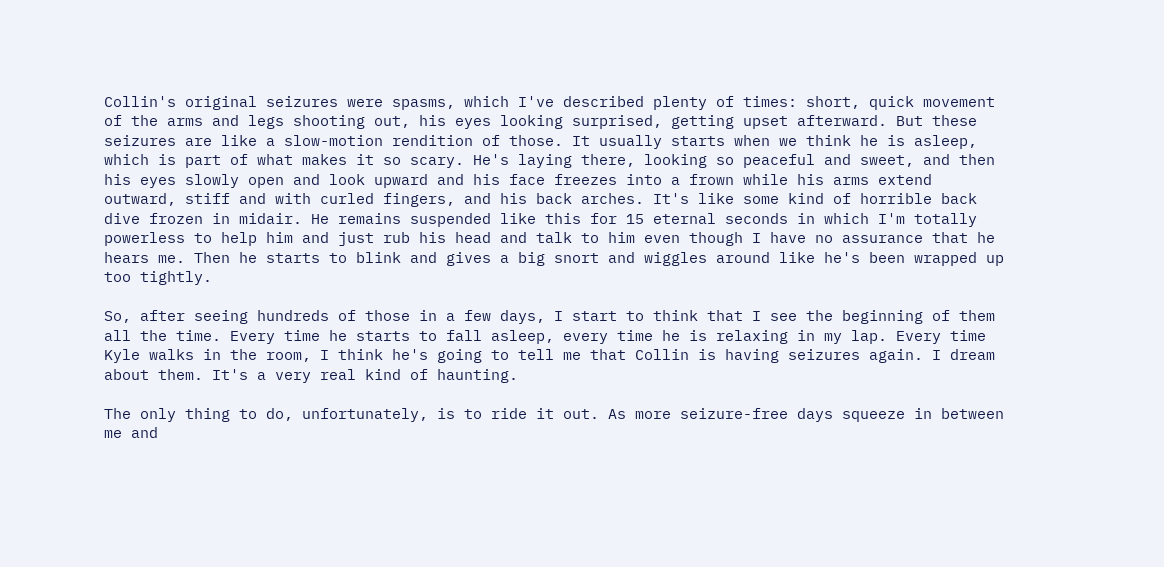Collin's original seizures were spasms, which I've described plenty of times: short, quick movement of the arms and legs shooting out, his eyes looking surprised, getting upset afterward. But these seizures are like a slow-motion rendition of those. It usually starts when we think he is asleep, which is part of what makes it so scary. He's laying there, looking so peaceful and sweet, and then his eyes slowly open and look upward and his face freezes into a frown while his arms extend outward, stiff and with curled fingers, and his back arches. It's like some kind of horrible back dive frozen in midair. He remains suspended like this for 15 eternal seconds in which I'm totally powerless to help him and just rub his head and talk to him even though I have no assurance that he hears me. Then he starts to blink and gives a big snort and wiggles around like he's been wrapped up too tightly.

So, after seeing hundreds of those in a few days, I start to think that I see the beginning of them all the time. Every time he starts to fall asleep, every time he is relaxing in my lap. Every time Kyle walks in the room, I think he's going to tell me that Collin is having seizures again. I dream about them. It's a very real kind of haunting.

The only thing to do, unfortunately, is to ride it out. As more seizure-free days squeeze in between me and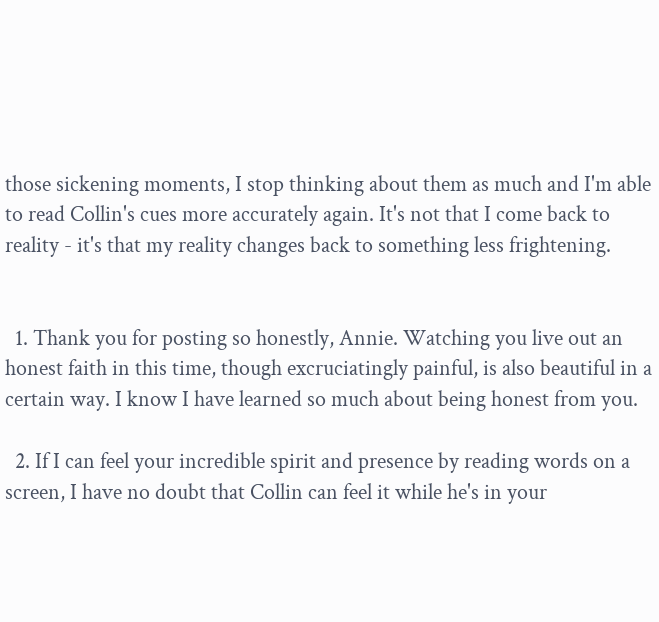those sickening moments, I stop thinking about them as much and I'm able to read Collin's cues more accurately again. It's not that I come back to reality - it's that my reality changes back to something less frightening.


  1. Thank you for posting so honestly, Annie. Watching you live out an honest faith in this time, though excruciatingly painful, is also beautiful in a certain way. I know I have learned so much about being honest from you.

  2. If I can feel your incredible spirit and presence by reading words on a screen, I have no doubt that Collin can feel it while he's in your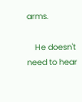arms.

    He doesn't need to hear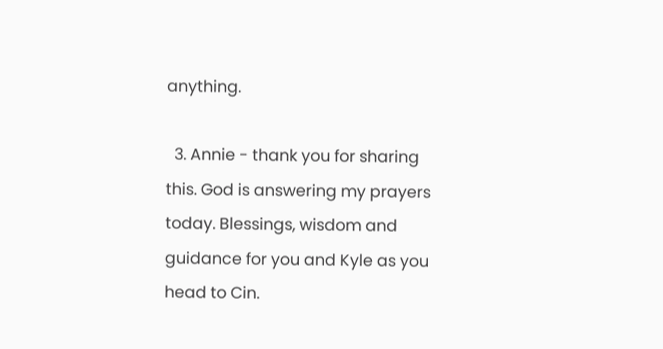anything.

  3. Annie - thank you for sharing this. God is answering my prayers today. Blessings, wisdom and guidance for you and Kyle as you head to Cin.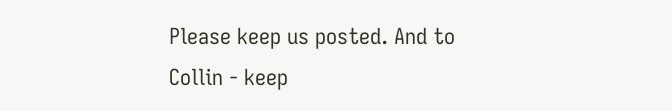Please keep us posted. And to Collin - keep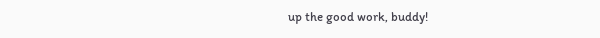up the good work, buddy!